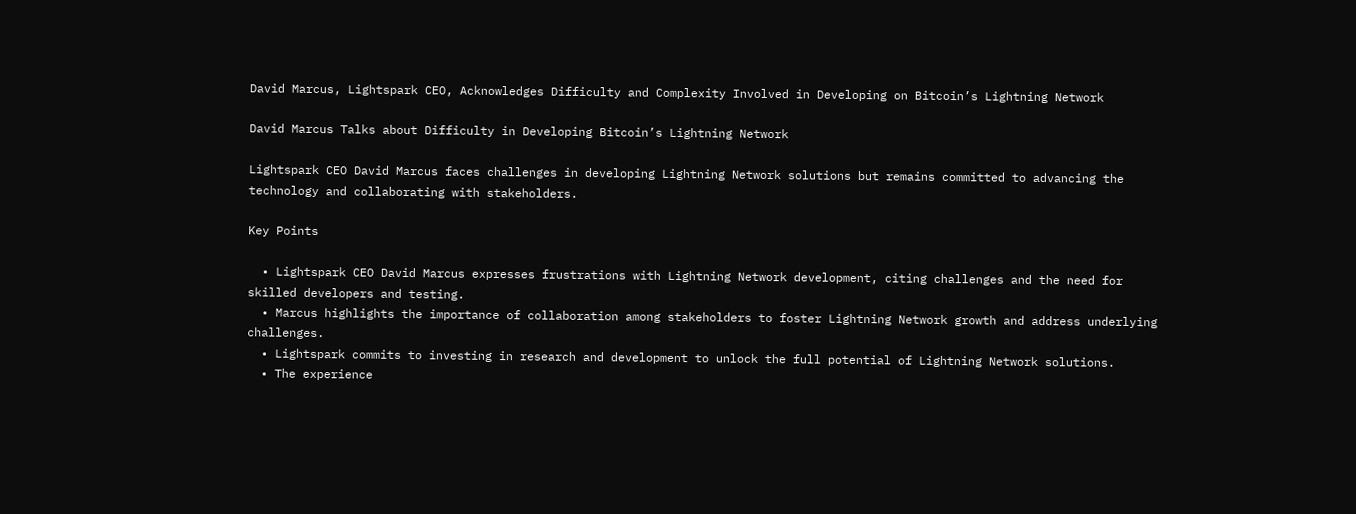David Marcus, Lightspark CEO, Acknowledges Difficulty and Complexity Involved in Developing on Bitcoin’s Lightning Network

David Marcus Talks about Difficulty in Developing Bitcoin’s Lightning Network

Lightspark CEO David Marcus faces challenges in developing Lightning Network solutions but remains committed to advancing the technology and collaborating with stakeholders.

Key Points

  • Lightspark CEO David Marcus expresses frustrations with Lightning Network development, citing challenges and the need for skilled developers and testing.
  • Marcus highlights the importance of collaboration among stakeholders to foster Lightning Network growth and address underlying challenges.
  • Lightspark commits to investing in research and development to unlock the full potential of Lightning Network solutions.
  • The experience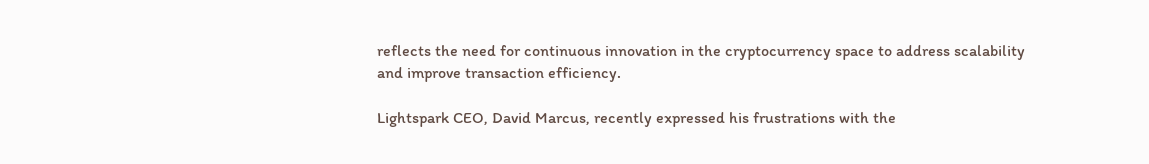reflects the need for continuous innovation in the cryptocurrency space to address scalability and improve transaction efficiency.

Lightspark CEO, David Marcus, recently expressed his frustrations with the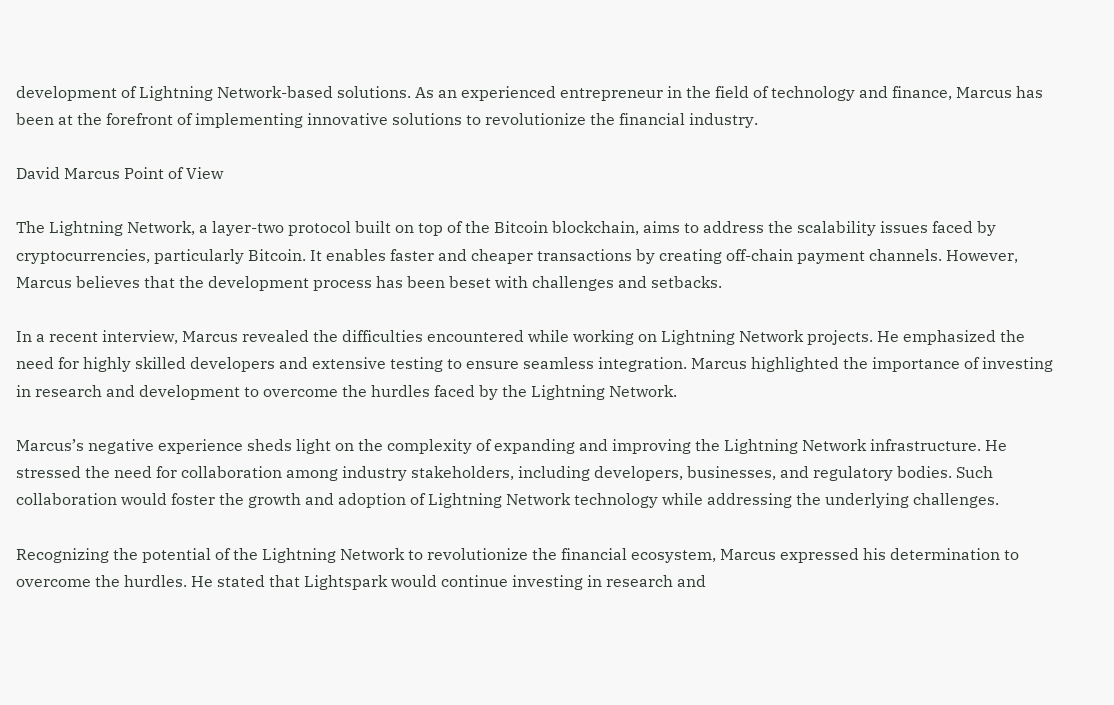development of Lightning Network-based solutions. As an experienced entrepreneur in the field of technology and finance, Marcus has been at the forefront of implementing innovative solutions to revolutionize the financial industry.

David Marcus Point of View

The Lightning Network, a layer-two protocol built on top of the Bitcoin blockchain, aims to address the scalability issues faced by cryptocurrencies, particularly Bitcoin. It enables faster and cheaper transactions by creating off-chain payment channels. However, Marcus believes that the development process has been beset with challenges and setbacks.

In a recent interview, Marcus revealed the difficulties encountered while working on Lightning Network projects. He emphasized the need for highly skilled developers and extensive testing to ensure seamless integration. Marcus highlighted the importance of investing in research and development to overcome the hurdles faced by the Lightning Network.

Marcus’s negative experience sheds light on the complexity of expanding and improving the Lightning Network infrastructure. He stressed the need for collaboration among industry stakeholders, including developers, businesses, and regulatory bodies. Such collaboration would foster the growth and adoption of Lightning Network technology while addressing the underlying challenges.

Recognizing the potential of the Lightning Network to revolutionize the financial ecosystem, Marcus expressed his determination to overcome the hurdles. He stated that Lightspark would continue investing in research and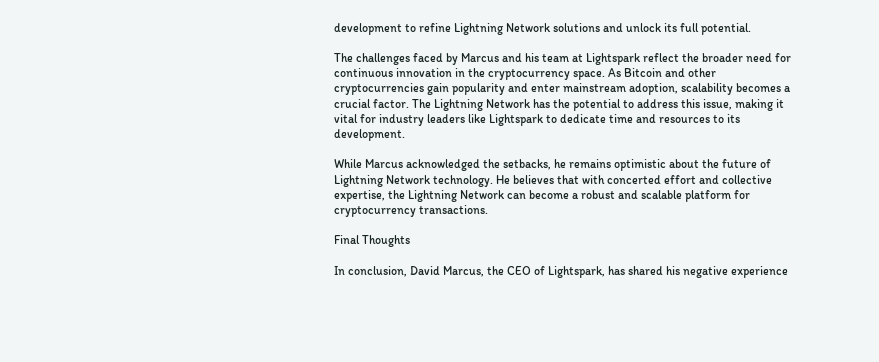development to refine Lightning Network solutions and unlock its full potential.

The challenges faced by Marcus and his team at Lightspark reflect the broader need for continuous innovation in the cryptocurrency space. As Bitcoin and other cryptocurrencies gain popularity and enter mainstream adoption, scalability becomes a crucial factor. The Lightning Network has the potential to address this issue, making it vital for industry leaders like Lightspark to dedicate time and resources to its development.

While Marcus acknowledged the setbacks, he remains optimistic about the future of Lightning Network technology. He believes that with concerted effort and collective expertise, the Lightning Network can become a robust and scalable platform for cryptocurrency transactions.

Final Thoughts

In conclusion, David Marcus, the CEO of Lightspark, has shared his negative experience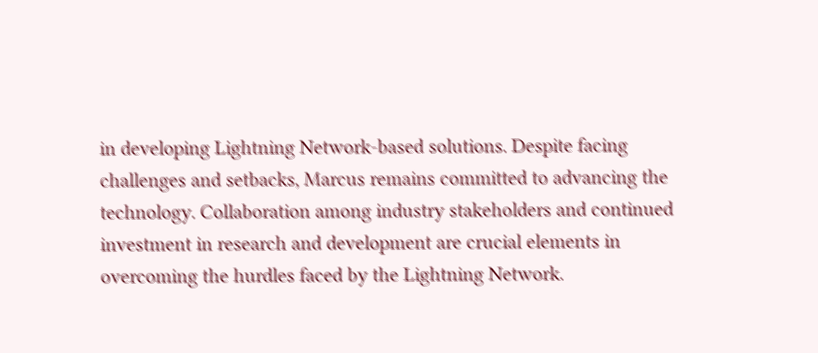in developing Lightning Network-based solutions. Despite facing challenges and setbacks, Marcus remains committed to advancing the technology. Collaboration among industry stakeholders and continued investment in research and development are crucial elements in overcoming the hurdles faced by the Lightning Network.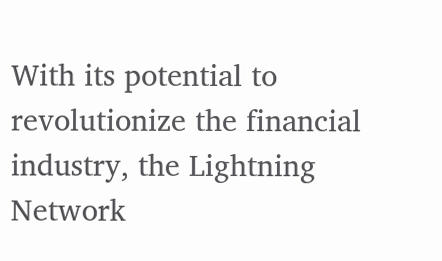With its potential to revolutionize the financial industry, the Lightning Network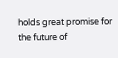holds great promise for the future of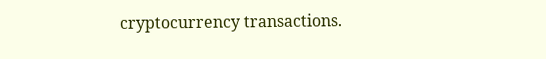cryptocurrency transactions.